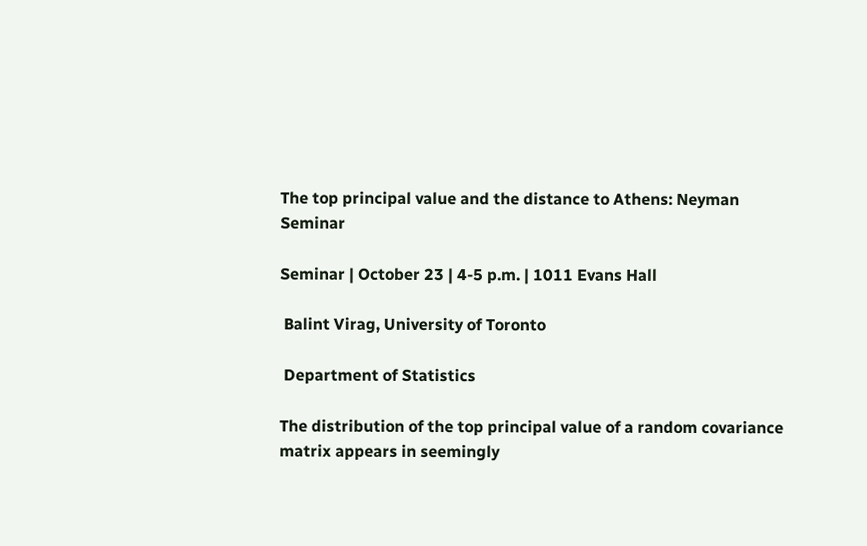The top principal value and the distance to Athens: Neyman Seminar

Seminar | October 23 | 4-5 p.m. | 1011 Evans Hall

 Balint Virag, University of Toronto

 Department of Statistics

The distribution of the top principal value of a random covariance matrix appears in seemingly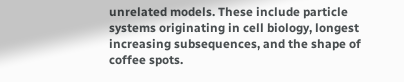unrelated models. These include particle systems originating in cell biology, longest increasing subsequences, and the shape of coffee spots.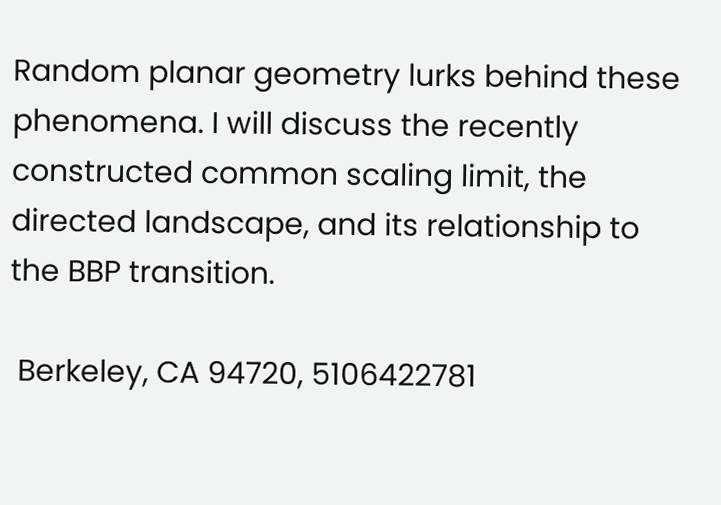Random planar geometry lurks behind these phenomena. I will discuss the recently constructed common scaling limit, the directed landscape, and its relationship to the BBP transition.

 Berkeley, CA 94720, 5106422781